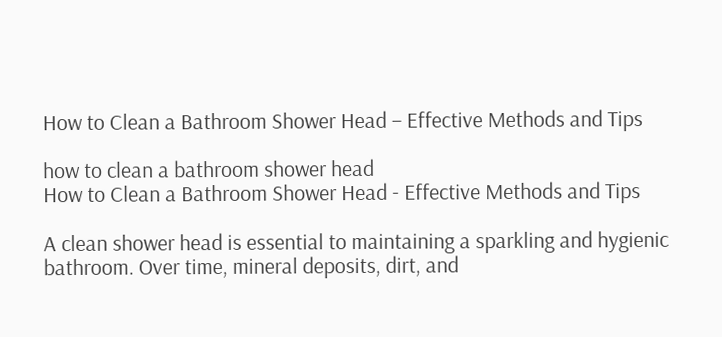How to Clean a Bathroom Shower Head – Effective Methods and Tips

how to clean a bathroom shower head
How to Clean a Bathroom Shower Head - Effective Methods and Tips

A clean shower head is essential to maintaining a sparkling and hygienic bathroom. Over time, mineral deposits, dirt, and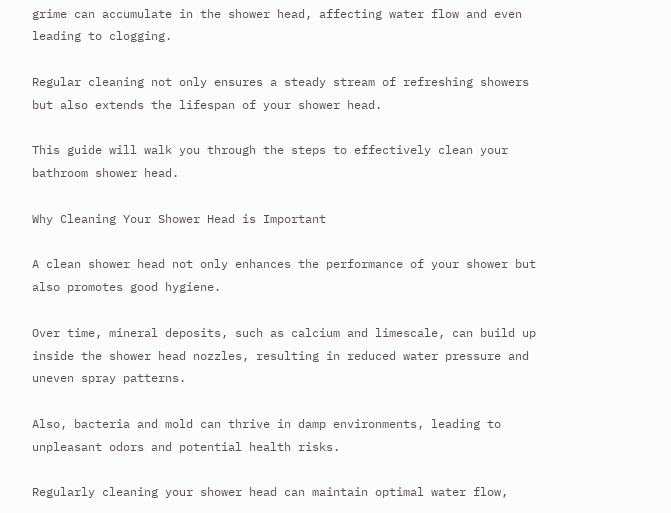grime can accumulate in the shower head, affecting water flow and even leading to clogging.

Regular cleaning not only ensures a steady stream of refreshing showers but also extends the lifespan of your shower head.

This guide will walk you through the steps to effectively clean your bathroom shower head.

Why Cleaning Your Shower Head is Important

A clean shower head not only enhances the performance of your shower but also promotes good hygiene.

Over time, mineral deposits, such as calcium and limescale, can build up inside the shower head nozzles, resulting in reduced water pressure and uneven spray patterns.

Also, bacteria and mold can thrive in damp environments, leading to unpleasant odors and potential health risks.

Regularly cleaning your shower head can maintain optimal water flow,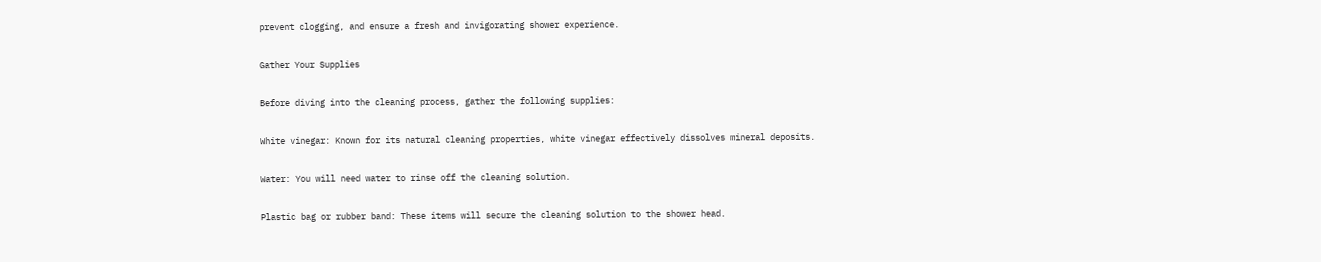prevent clogging, and ensure a fresh and invigorating shower experience.

Gather Your Supplies

Before diving into the cleaning process, gather the following supplies:

White vinegar: Known for its natural cleaning properties, white vinegar effectively dissolves mineral deposits.

Water: You will need water to rinse off the cleaning solution.

Plastic bag or rubber band: These items will secure the cleaning solution to the shower head.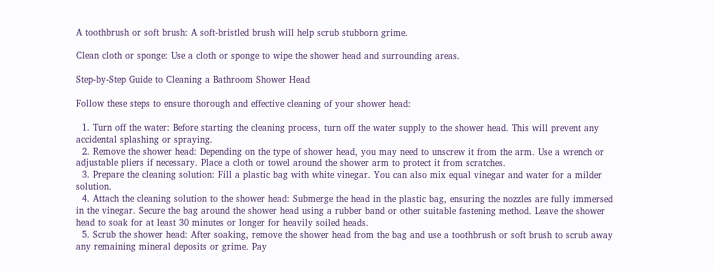A toothbrush or soft brush: A soft-bristled brush will help scrub stubborn grime.

Clean cloth or sponge: Use a cloth or sponge to wipe the shower head and surrounding areas.

Step-by-Step Guide to Cleaning a Bathroom Shower Head

Follow these steps to ensure thorough and effective cleaning of your shower head:

  1. Turn off the water: Before starting the cleaning process, turn off the water supply to the shower head. This will prevent any accidental splashing or spraying.
  2. Remove the shower head: Depending on the type of shower head, you may need to unscrew it from the arm. Use a wrench or adjustable pliers if necessary. Place a cloth or towel around the shower arm to protect it from scratches.
  3. Prepare the cleaning solution: Fill a plastic bag with white vinegar. You can also mix equal vinegar and water for a milder solution.
  4. Attach the cleaning solution to the shower head: Submerge the head in the plastic bag, ensuring the nozzles are fully immersed in the vinegar. Secure the bag around the shower head using a rubber band or other suitable fastening method. Leave the shower head to soak for at least 30 minutes or longer for heavily soiled heads.
  5. Scrub the shower head: After soaking, remove the shower head from the bag and use a toothbrush or soft brush to scrub away any remaining mineral deposits or grime. Pay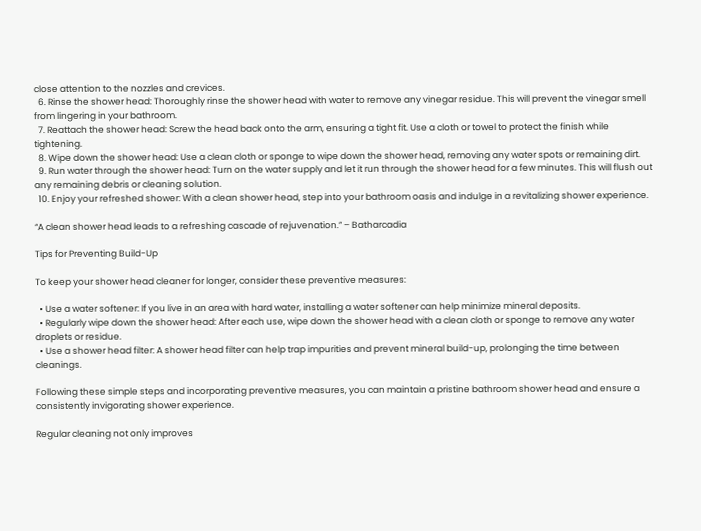close attention to the nozzles and crevices.
  6. Rinse the shower head: Thoroughly rinse the shower head with water to remove any vinegar residue. This will prevent the vinegar smell from lingering in your bathroom.
  7. Reattach the shower head: Screw the head back onto the arm, ensuring a tight fit. Use a cloth or towel to protect the finish while tightening.
  8. Wipe down the shower head: Use a clean cloth or sponge to wipe down the shower head, removing any water spots or remaining dirt.
  9. Run water through the shower head: Turn on the water supply and let it run through the shower head for a few minutes. This will flush out any remaining debris or cleaning solution.
  10. Enjoy your refreshed shower: With a clean shower head, step into your bathroom oasis and indulge in a revitalizing shower experience.

“A clean shower head leads to a refreshing cascade of rejuvenation.” – Batharcadia

Tips for Preventing Build-Up

To keep your shower head cleaner for longer, consider these preventive measures:

  • Use a water softener: If you live in an area with hard water, installing a water softener can help minimize mineral deposits.
  • Regularly wipe down the shower head: After each use, wipe down the shower head with a clean cloth or sponge to remove any water droplets or residue.
  • Use a shower head filter: A shower head filter can help trap impurities and prevent mineral build-up, prolonging the time between cleanings.

Following these simple steps and incorporating preventive measures, you can maintain a pristine bathroom shower head and ensure a consistently invigorating shower experience.

Regular cleaning not only improves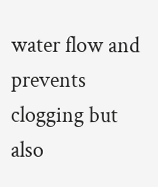water flow and prevents clogging but also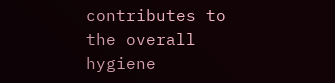contributes to the overall hygiene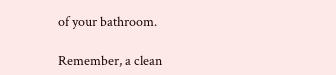of your bathroom.

Remember, a clean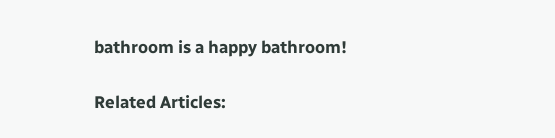bathroom is a happy bathroom!

Related Articles: